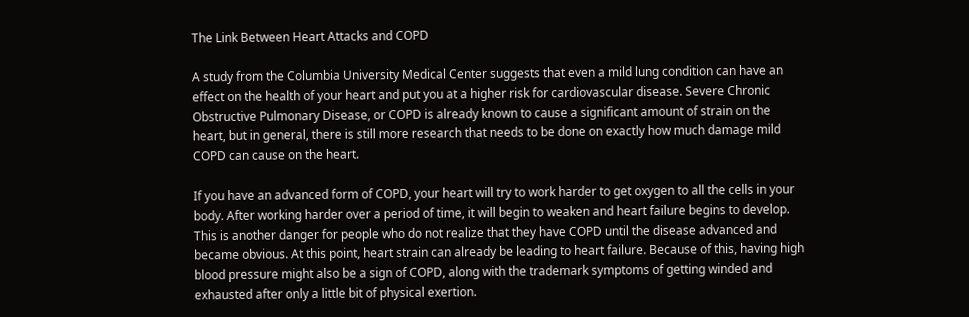The Link Between Heart Attacks and COPD

A study from the Columbia University Medical Center suggests that even a mild lung condition can have an effect on the health of your heart and put you at a higher risk for cardiovascular disease. Severe Chronic Obstructive Pulmonary Disease, or COPD is already known to cause a significant amount of strain on the heart, but in general, there is still more research that needs to be done on exactly how much damage mild COPD can cause on the heart.

If you have an advanced form of COPD, your heart will try to work harder to get oxygen to all the cells in your body. After working harder over a period of time, it will begin to weaken and heart failure begins to develop. This is another danger for people who do not realize that they have COPD until the disease advanced and became obvious. At this point, heart strain can already be leading to heart failure. Because of this, having high blood pressure might also be a sign of COPD, along with the trademark symptoms of getting winded and exhausted after only a little bit of physical exertion.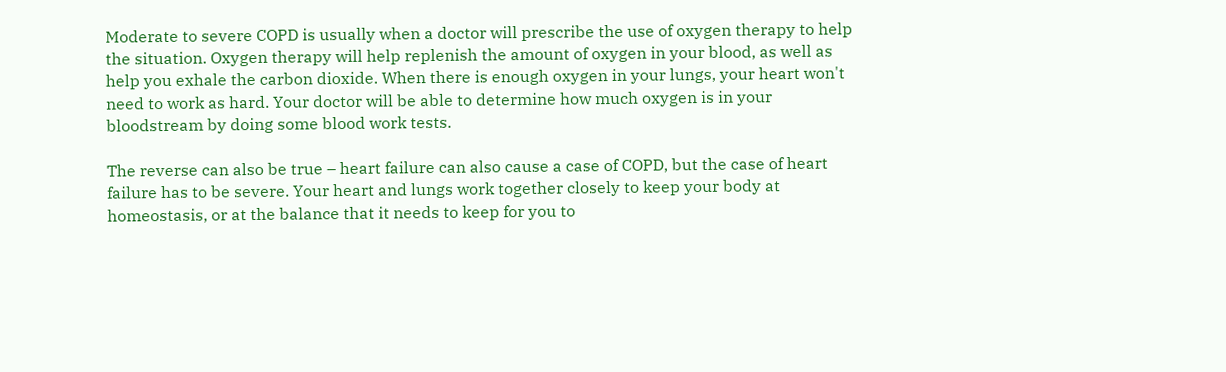Moderate to severe COPD is usually when a doctor will prescribe the use of oxygen therapy to help the situation. Oxygen therapy will help replenish the amount of oxygen in your blood, as well as help you exhale the carbon dioxide. When there is enough oxygen in your lungs, your heart won't need to work as hard. Your doctor will be able to determine how much oxygen is in your bloodstream by doing some blood work tests.

The reverse can also be true – heart failure can also cause a case of COPD, but the case of heart failure has to be severe. Your heart and lungs work together closely to keep your body at homeostasis, or at the balance that it needs to keep for you to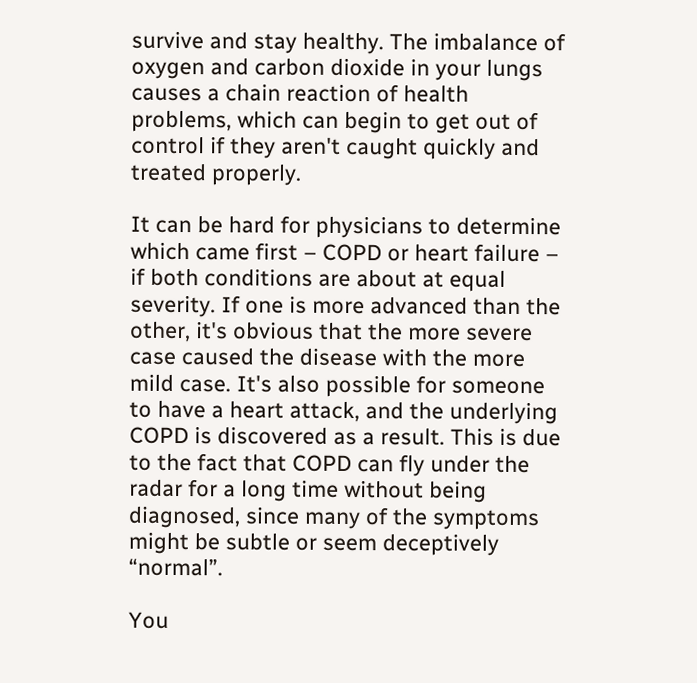survive and stay healthy. The imbalance of oxygen and carbon dioxide in your lungs causes a chain reaction of health problems, which can begin to get out of control if they aren't caught quickly and treated properly.

It can be hard for physicians to determine which came first – COPD or heart failure – if both conditions are about at equal severity. If one is more advanced than the other, it's obvious that the more severe case caused the disease with the more mild case. It's also possible for someone to have a heart attack, and the underlying COPD is discovered as a result. This is due to the fact that COPD can fly under the radar for a long time without being diagnosed, since many of the symptoms might be subtle or seem deceptively “normal”.

You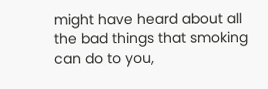might have heard about all the bad things that smoking can do to you,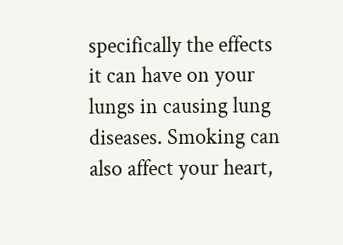specifically the effects it can have on your lungs in causing lung diseases. Smoking can also affect your heart,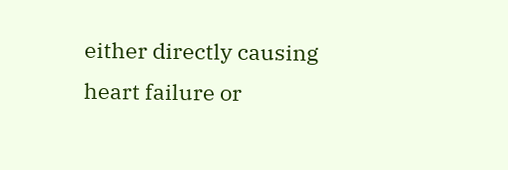either directly causing heart failure or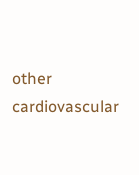other cardiovascular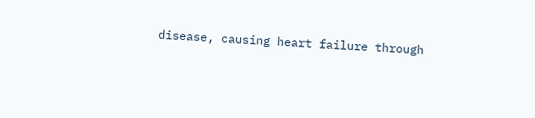disease, causing heart failure through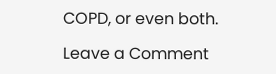COPD, or even both.

Leave a Comment